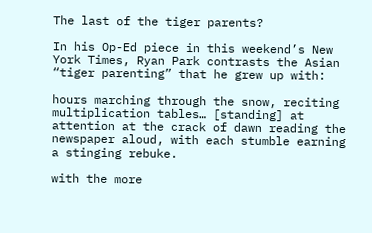The last of the tiger parents?

In his Op-Ed piece in this weekend’s New York Times, Ryan Park contrasts the Asian “tiger parenting” that he grew up with:

hours marching through the snow, reciting multiplication tables… [standing] at attention at the crack of dawn reading the newspaper aloud, with each stumble earning a stinging rebuke.

with the more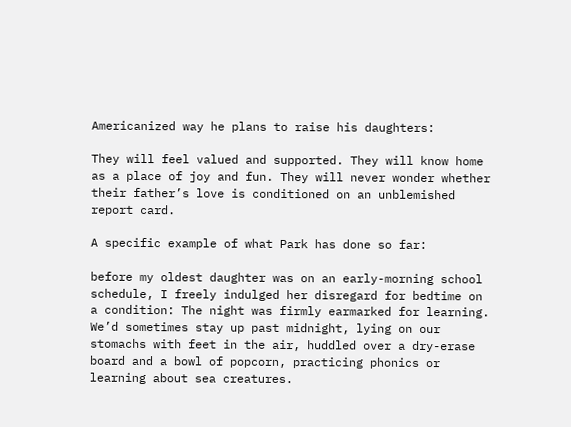Americanized way he plans to raise his daughters:

They will feel valued and supported. They will know home as a place of joy and fun. They will never wonder whether their father’s love is conditioned on an unblemished report card.

A specific example of what Park has done so far:

before my oldest daughter was on an early-morning school schedule, I freely indulged her disregard for bedtime on a condition: The night was firmly earmarked for learning. We’d sometimes stay up past midnight, lying on our stomachs with feet in the air, huddled over a dry-erase board and a bowl of popcorn, practicing phonics or learning about sea creatures.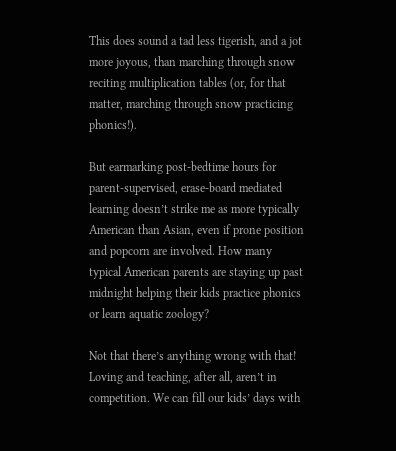This does sound a tad less tigerish, and a jot more joyous, than marching through snow reciting multiplication tables (or, for that matter, marching through snow practicing phonics!).

But earmarking post-bedtime hours for parent-supervised, erase-board mediated learning doesn’t strike me as more typically American than Asian, even if prone position and popcorn are involved. How many typical American parents are staying up past midnight helping their kids practice phonics or learn aquatic zoology?

Not that there’s anything wrong with that! Loving and teaching, after all, aren’t in competition. We can fill our kids’ days with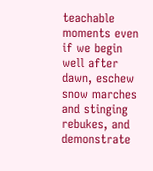teachable moments even if we begin well after dawn, eschew snow marches and stinging rebukes, and demonstrate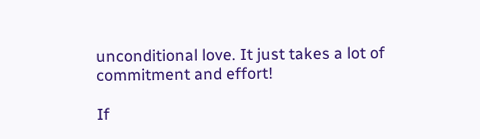unconditional love. It just takes a lot of commitment and effort!

If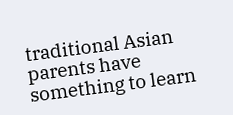traditional Asian parents have something to learn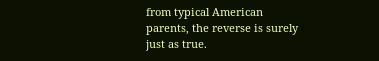from typical American parents, the reverse is surely just as true.